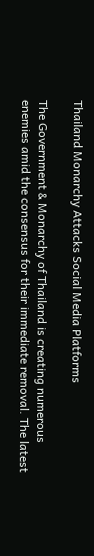Thailand Monarchy Attacks Social Media Platforms

The Government & Monarchy of Thailand is creating numerous enemies amid the consensus for their immediate removal. The latest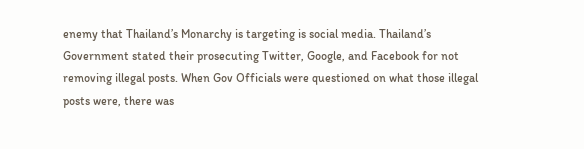enemy that Thailand’s Monarchy is targeting is social media. Thailand’s Government stated their prosecuting Twitter, Google, and Facebook for not removing illegal posts. When Gov Officials were questioned on what those illegal posts were, there was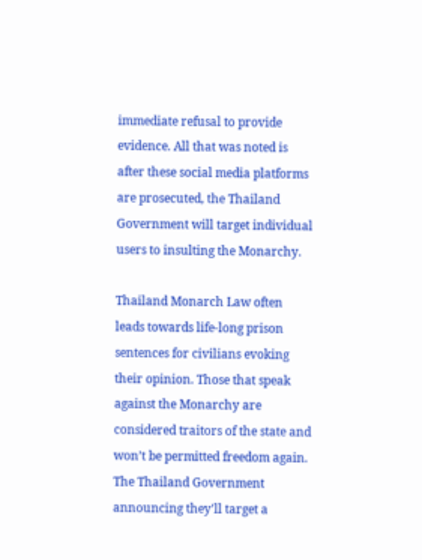immediate refusal to provide evidence. All that was noted is after these social media platforms are prosecuted, the Thailand Government will target individual users to insulting the Monarchy.

Thailand Monarch Law often leads towards life-long prison sentences for civilians evoking their opinion. Those that speak against the Monarchy are considered traitors of the state and won’t be permitted freedom again. The Thailand Government announcing they’ll target a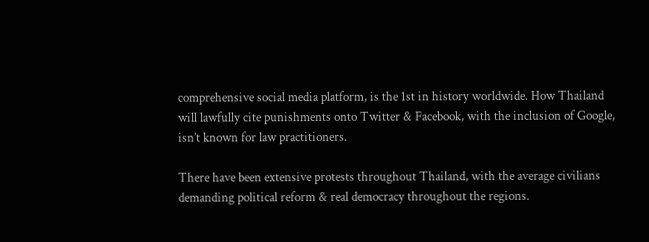comprehensive social media platform, is the 1st in history worldwide. How Thailand will lawfully cite punishments onto Twitter & Facebook, with the inclusion of Google, isn’t known for law practitioners.

There have been extensive protests throughout Thailand, with the average civilians demanding political reform & real democracy throughout the regions.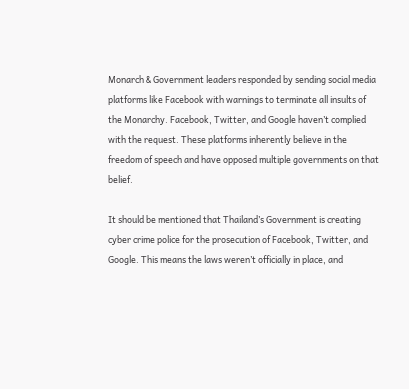Monarch & Government leaders responded by sending social media platforms like Facebook with warnings to terminate all insults of the Monarchy. Facebook, Twitter, and Google haven’t complied with the request. These platforms inherently believe in the freedom of speech and have opposed multiple governments on that belief.

It should be mentioned that Thailand’s Government is creating cyber crime police for the prosecution of Facebook, Twitter, and Google. This means the laws weren’t officially in place, and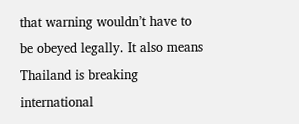that warning wouldn’t have to be obeyed legally. It also means Thailand is breaking international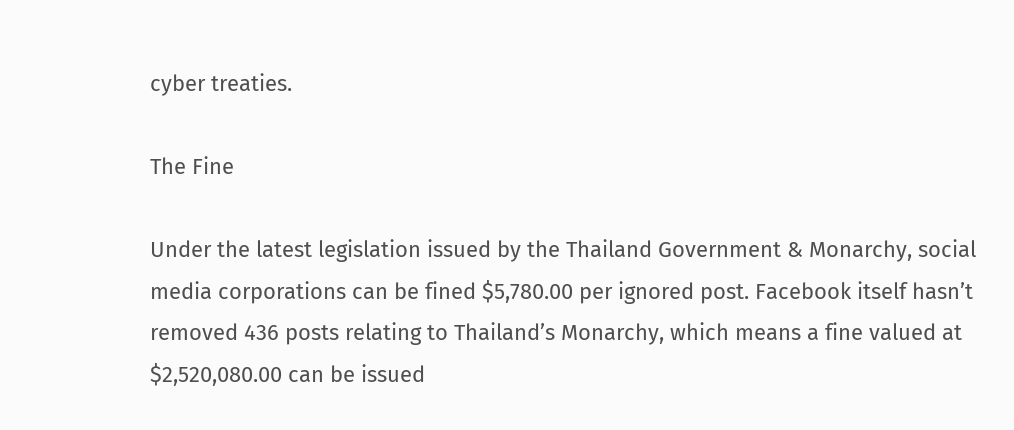cyber treaties.

The Fine

Under the latest legislation issued by the Thailand Government & Monarchy, social media corporations can be fined $5,780.00 per ignored post. Facebook itself hasn’t removed 436 posts relating to Thailand’s Monarchy, which means a fine valued at $2,520,080.00 can be issued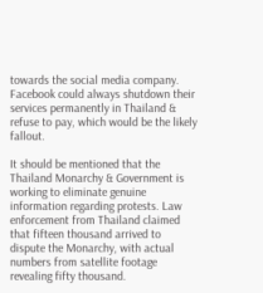towards the social media company. Facebook could always shutdown their services permanently in Thailand & refuse to pay, which would be the likely fallout.

It should be mentioned that the Thailand Monarchy & Government is working to eliminate genuine information regarding protests. Law enforcement from Thailand claimed that fifteen thousand arrived to dispute the Monarchy, with actual numbers from satellite footage revealing fifty thousand.